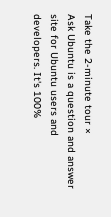Take the 2-minute tour ×
Ask Ubuntu is a question and answer site for Ubuntu users and developers. It's 100%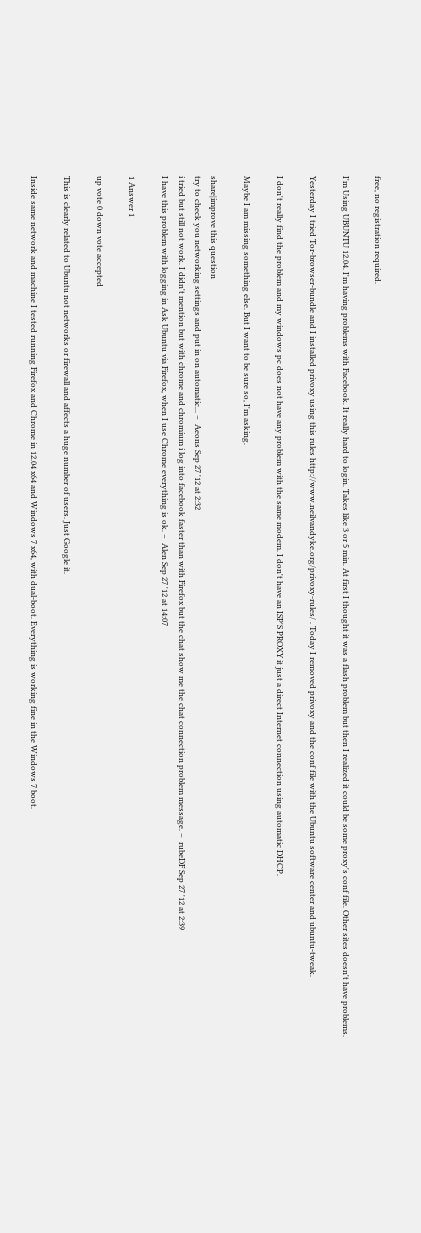free, no registration required.

I'm Using UBUNTU 12.04. I'm having problems with Facebook. It really hard to login. Takes like 3 or 5 min. At first I thought it was a flash problem but then I realized it could be some proxy's conf file. Other sites doesn't have problems.

Yesterday I tried Tor-browser-bundle and I installed privoxy using this rules http://www.neilvandyke.org/privoxy-rules/ . Today I removed privoxy and the conf file with the Ubuntu software center and ubuntu-tweak.

I don't really find the problem and my windows pc does not have any problem with the same modem. I don't have an ISP'S PROXY it just a direct Internet connection using automatic DHCP.

Maybe I am missing something else. But I want to be sure so, I'm asking.

share|improve this question
try to check you networking settings and put in on automatic... –  Aeons Sep 27 '12 at 2:32
i tried but still not work. I didn't mention but with chrome and chromium i log into facebook faster than with Firefox but the chat show me the chat connection problem message. –  rubeDF Sep 27 '12 at 2:39
I have this problem with logging in Ask Ubuntu via Firefox, when I use Chrome everything is ok. –  Alen Sep 27 '12 at 14:07

1 Answer 1

up vote 0 down vote accepted

This is clearly related to Ubuntu not networks or firewall and affects a huge number of users. Just Google it.

Inside same network and machine I tested running Firefox and Chrome in 12.04 x64 and Windows 7 x64, with dual-boot. Everything is working fine in the Windows 7 boot.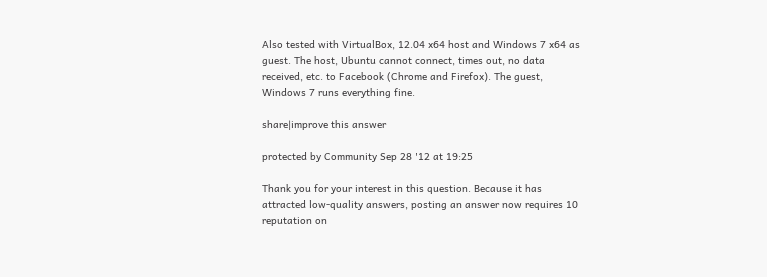Also tested with VirtualBox, 12.04 x64 host and Windows 7 x64 as guest. The host, Ubuntu cannot connect, times out, no data received, etc. to Facebook (Chrome and Firefox). The guest, Windows 7 runs everything fine.

share|improve this answer

protected by Community Sep 28 '12 at 19:25

Thank you for your interest in this question. Because it has attracted low-quality answers, posting an answer now requires 10 reputation on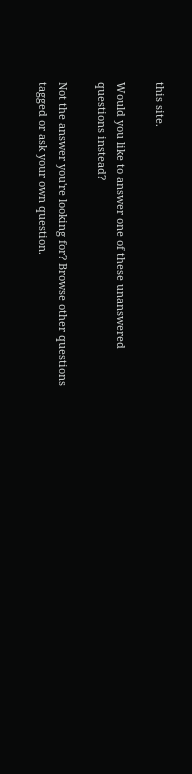this site.

Would you like to answer one of these unanswered questions instead?

Not the answer you're looking for? Browse other questions tagged or ask your own question.